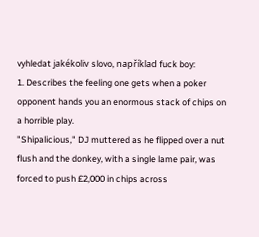vyhledat jakékoliv slovo, například fuck boy:
1. Describes the feeling one gets when a poker opponent hands you an enormous stack of chips on a horrible play.
"Shipalicious," DJ muttered as he flipped over a nut flush and the donkey, with a single lame pair, was forced to push £2,000 in chips across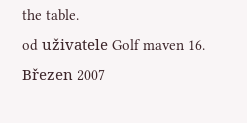the table.
od uživatele Golf maven 16. Březen 2007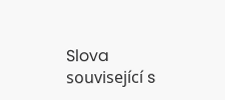Slova související s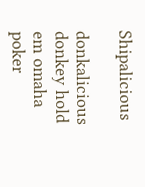Shipalicious

donkalicious donkey hold em omaha poker